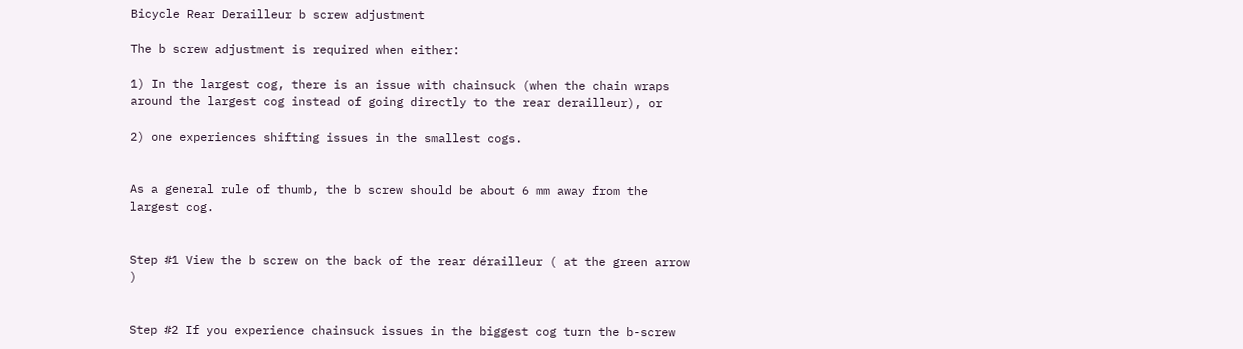Bicycle Rear Derailleur b screw adjustment

The b screw adjustment is required when either:

1) In the largest cog, there is an issue with chainsuck (when the chain wraps around the largest cog instead of going directly to the rear derailleur), or

2) one experiences shifting issues in the smallest cogs.


As a general rule of thumb, the b screw should be about 6 mm away from the largest cog.


Step #1 View the b screw on the back of the rear dérailleur ( at the green arrow )


Step #2 If you experience chainsuck issues in the biggest cog turn the b-screw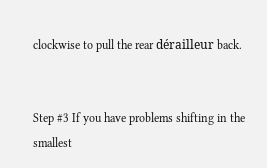clockwise to pull the rear dérailleur back.


Step #3 If you have problems shifting in the smallest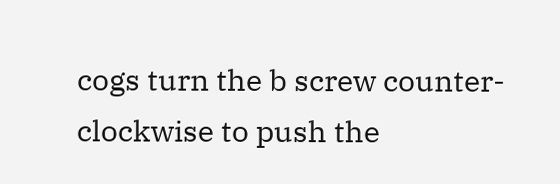cogs turn the b screw counter-clockwise to push the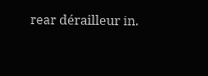rear dérailleur in.